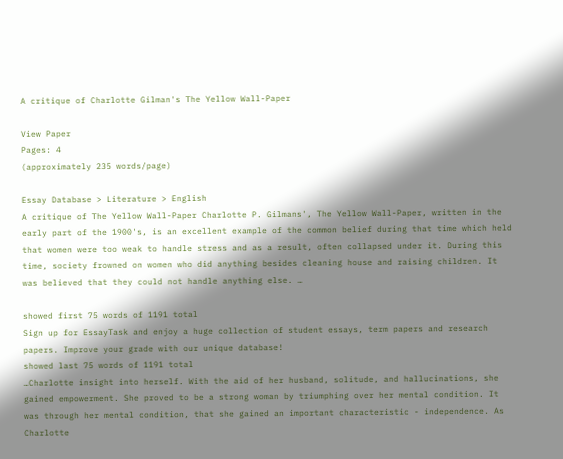A critique of Charlotte Gilman's The Yellow Wall-Paper

View Paper
Pages: 4
(approximately 235 words/page)

Essay Database > Literature > English
A critique of The Yellow Wall-Paper Charlotte P. Gilmans', The Yellow Wall-Paper, written in the early part of the 1900's, is an excellent example of the common belief during that time which held that women were too weak to handle stress and as a result, often collapsed under it. During this time, society frowned on women who did anything besides cleaning house and raising children. It was believed that they could not handle anything else. …

showed first 75 words of 1191 total
Sign up for EssayTask and enjoy a huge collection of student essays, term papers and research papers. Improve your grade with our unique database!
showed last 75 words of 1191 total
…Charlotte insight into herself. With the aid of her husband, solitude, and hallucinations, she gained empowerment. She proved to be a strong woman by triumphing over her mental condition. It was through her mental condition, that she gained an important characteristic - independence. As Charlotte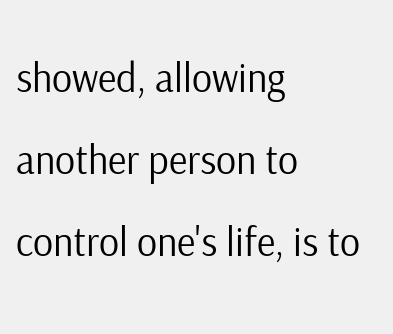showed, allowing another person to control one's life, is to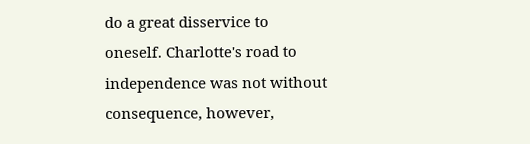do a great disservice to oneself. Charlotte's road to independence was not without consequence, however,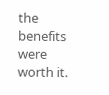the benefits were worth it.